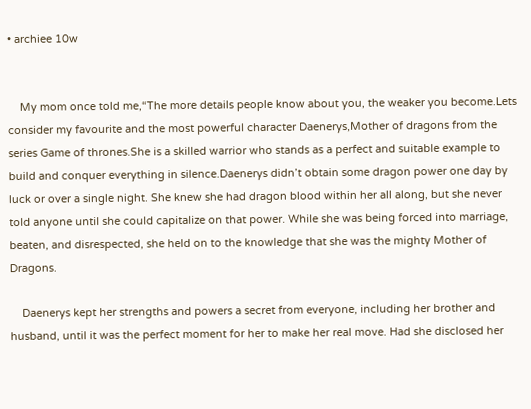• archiee 10w


    My mom once told me,“The more details people know about you, the weaker you become.Lets consider my favourite and the most powerful character Daenerys,Mother of dragons from the series Game of thrones.She is a skilled warrior who stands as a perfect and suitable example to build and conquer everything in silence.Daenerys didn’t obtain some dragon power one day by luck or over a single night. She knew she had dragon blood within her all along, but she never told anyone until she could capitalize on that power. While she was being forced into marriage, beaten, and disrespected, she held on to the knowledge that she was the mighty Mother of Dragons.

    Daenerys kept her strengths and powers a secret from everyone, including her brother and husband, until it was the perfect moment for her to make her real move. Had she disclosed her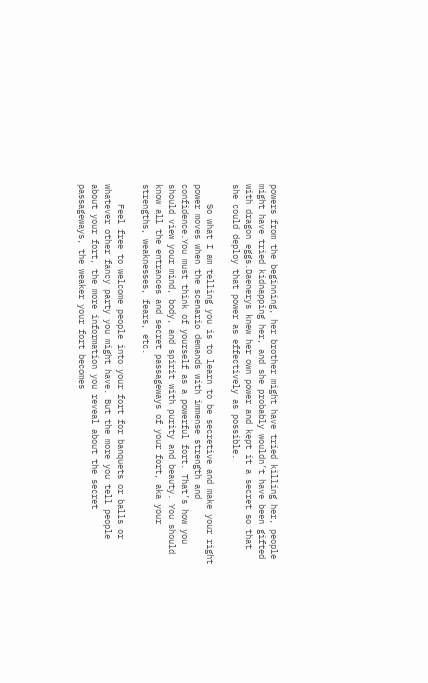powers from the beginning, her brother might have tried killing her, people might have tried kidnapping her, and she probably wouldn’t have been gifted with dragon eggs.Daenerys knew her own power and kept it a secret so that she could deploy that power as effectively as possible.

    So what I am telling you is to learn to be secretive and make your right power moves when the scenario demands with immense strength and confidence.You must think of yourself as a powerful fort. That’s how you should view your mind, body, and spirit with purity and beauty. You should know all the entrances and secret passageways of your fort, aka your strengths, weaknesses, fears, etc.

    Feel free to welcome people into your fort for banquets or balls or whatever other fancy party you might have. But the more you tell people about your fort, the more information you reveal about the secret passageways, the weaker your fort becomes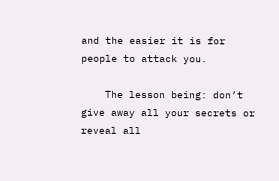and the easier it is for people to attack you.

    The lesson being: don’t give away all your secrets or reveal all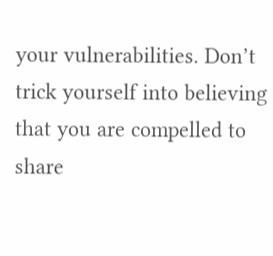your vulnerabilities. Don’t trick yourself into believing that you are compelled to share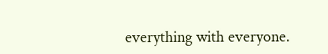everything with everyone.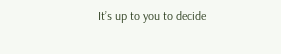It’s up to you to decide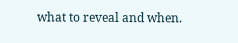what to reveal and when.